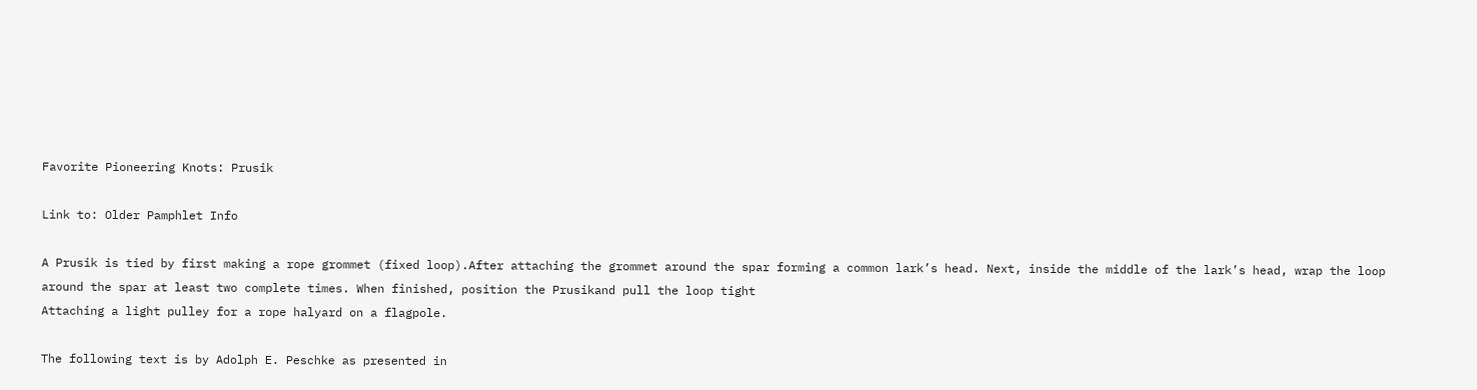Favorite Pioneering Knots: Prusik

Link to: Older Pamphlet Info

A Prusik is tied by first making a rope grommet (fixed loop).After attaching the grommet around the spar forming a common lark’s head. Next, inside the middle of the lark’s head, wrap the loop around the spar at least two complete times. When finished, position the Prusikand pull the loop tight
Attaching a light pulley for a rope halyard on a flagpole.

The following text is by Adolph E. Peschke as presented in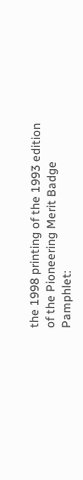the 1998 printing of the 1993 edition of the Pioneering Merit Badge Pamphlet: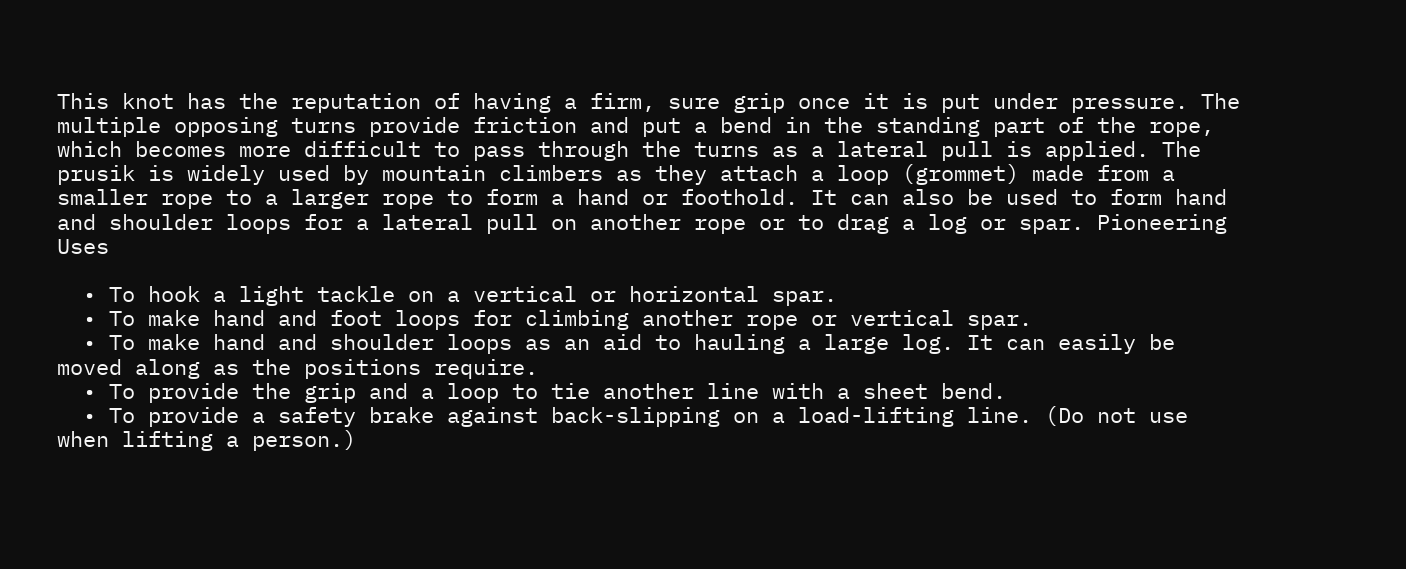This knot has the reputation of having a firm, sure grip once it is put under pressure. The multiple opposing turns provide friction and put a bend in the standing part of the rope, which becomes more difficult to pass through the turns as a lateral pull is applied. The prusik is widely used by mountain climbers as they attach a loop (grommet) made from a smaller rope to a larger rope to form a hand or foothold. It can also be used to form hand and shoulder loops for a lateral pull on another rope or to drag a log or spar. Pioneering Uses

  • To hook a light tackle on a vertical or horizontal spar.
  • To make hand and foot loops for climbing another rope or vertical spar.
  • To make hand and shoulder loops as an aid to hauling a large log. It can easily be moved along as the positions require.
  • To provide the grip and a loop to tie another line with a sheet bend.
  • To provide a safety brake against back-slipping on a load-lifting line. (Do not use when lifting a person.)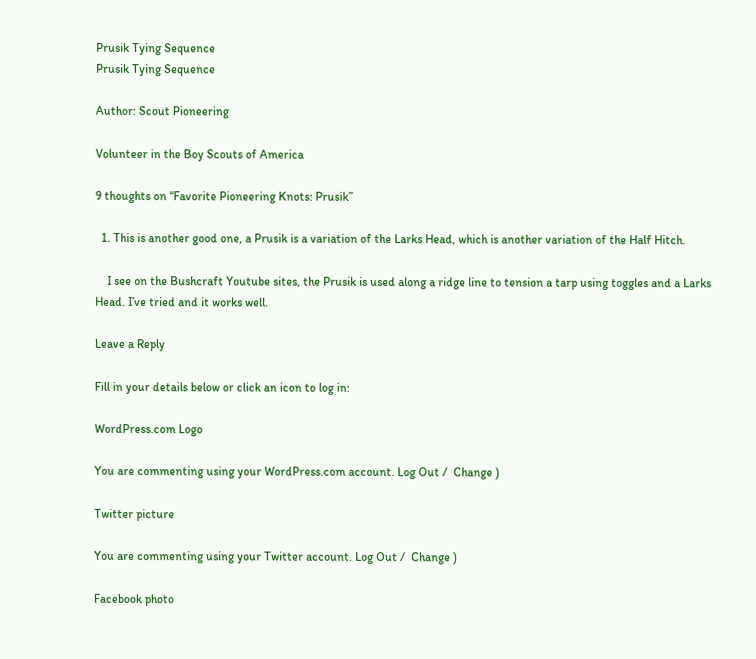Prusik Tying Sequence
Prusik Tying Sequence

Author: Scout Pioneering

Volunteer in the Boy Scouts of America

9 thoughts on “Favorite Pioneering Knots: Prusik”

  1. This is another good one, a Prusik is a variation of the Larks Head, which is another variation of the Half Hitch.

    I see on the Bushcraft Youtube sites, the Prusik is used along a ridge line to tension a tarp using toggles and a Larks Head. I’ve tried and it works well.

Leave a Reply

Fill in your details below or click an icon to log in:

WordPress.com Logo

You are commenting using your WordPress.com account. Log Out /  Change )

Twitter picture

You are commenting using your Twitter account. Log Out /  Change )

Facebook photo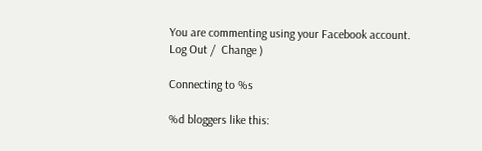You are commenting using your Facebook account. Log Out /  Change )

Connecting to %s

%d bloggers like this: